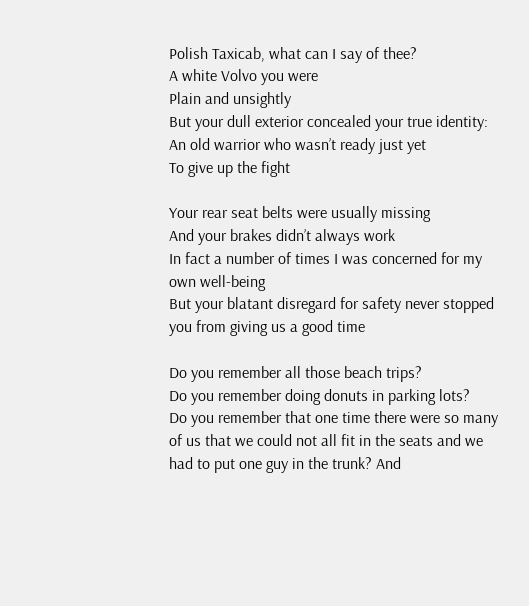Polish Taxicab, what can I say of thee?
A white Volvo you were
Plain and unsightly
But your dull exterior concealed your true identity:
An old warrior who wasn’t ready just yet
To give up the fight

Your rear seat belts were usually missing
And your brakes didn’t always work
In fact a number of times I was concerned for my own well-being
But your blatant disregard for safety never stopped you from giving us a good time

Do you remember all those beach trips?
Do you remember doing donuts in parking lots?
Do you remember that one time there were so many of us that we could not all fit in the seats and we had to put one guy in the trunk? And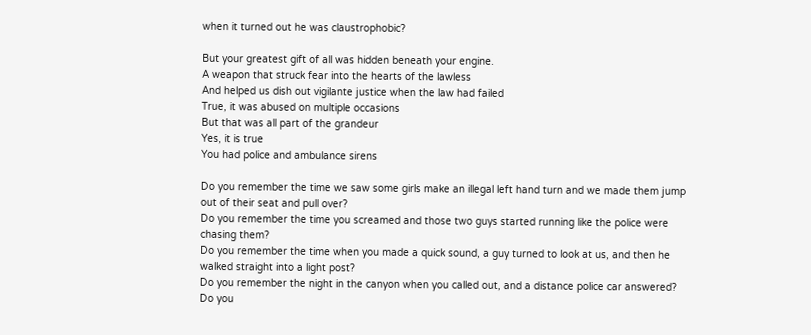when it turned out he was claustrophobic?

But your greatest gift of all was hidden beneath your engine.
A weapon that struck fear into the hearts of the lawless
And helped us dish out vigilante justice when the law had failed
True, it was abused on multiple occasions
But that was all part of the grandeur
Yes, it is true
You had police and ambulance sirens

Do you remember the time we saw some girls make an illegal left hand turn and we made them jump out of their seat and pull over?
Do you remember the time you screamed and those two guys started running like the police were chasing them?
Do you remember the time when you made a quick sound, a guy turned to look at us, and then he walked straight into a light post?
Do you remember the night in the canyon when you called out, and a distance police car answered?
Do you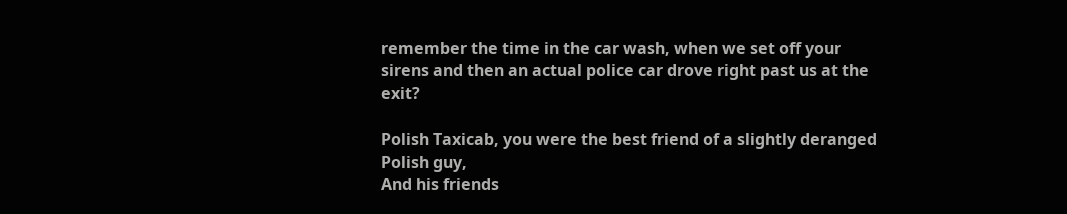remember the time in the car wash, when we set off your sirens and then an actual police car drove right past us at the exit?

Polish Taxicab, you were the best friend of a slightly deranged Polish guy,
And his friends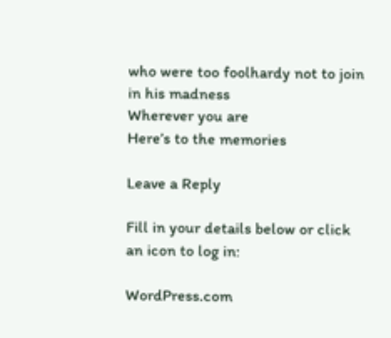who were too foolhardy not to join in his madness
Wherever you are
Here’s to the memories

Leave a Reply

Fill in your details below or click an icon to log in:

WordPress.com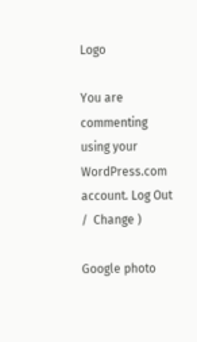Logo

You are commenting using your WordPress.com account. Log Out /  Change )

Google photo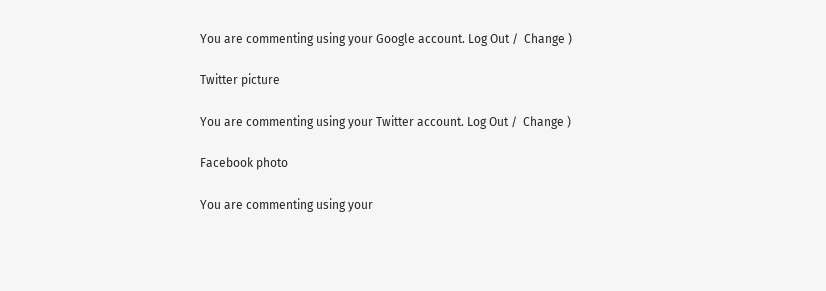You are commenting using your Google account. Log Out /  Change )

Twitter picture

You are commenting using your Twitter account. Log Out /  Change )

Facebook photo

You are commenting using your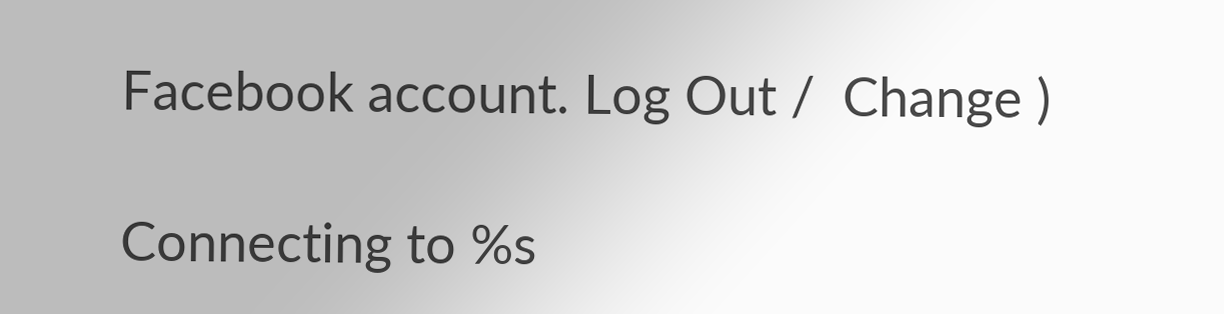Facebook account. Log Out /  Change )

Connecting to %s